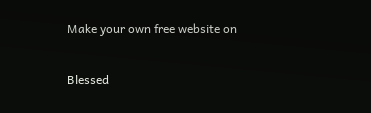Make your own free website on

Blessed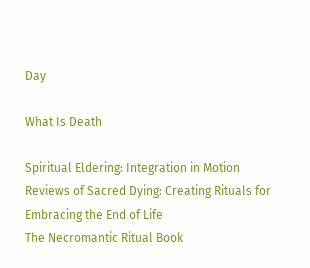Day

What Is Death

Spiritual Eldering: Integration in Motion
Reviews of Sacred Dying: Creating Rituals for Embracing the End of Life
The Necromantic Ritual Book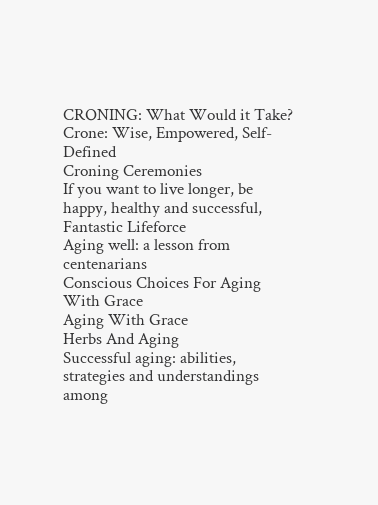CRONING: What Would it Take?
Crone: Wise, Empowered, Self-Defined
Croning Ceremonies
If you want to live longer, be happy, healthy and successful,
Fantastic Lifeforce
Aging well: a lesson from centenarians
Conscious Choices For Aging With Grace
Aging With Grace
Herbs And Aging
Successful aging: abilities, strategies and understandings among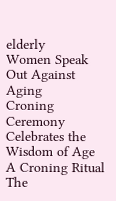elderly
Women Speak Out Against Aging
Croning Ceremony Celebrates the Wisdom of Age
A Croning Ritual
The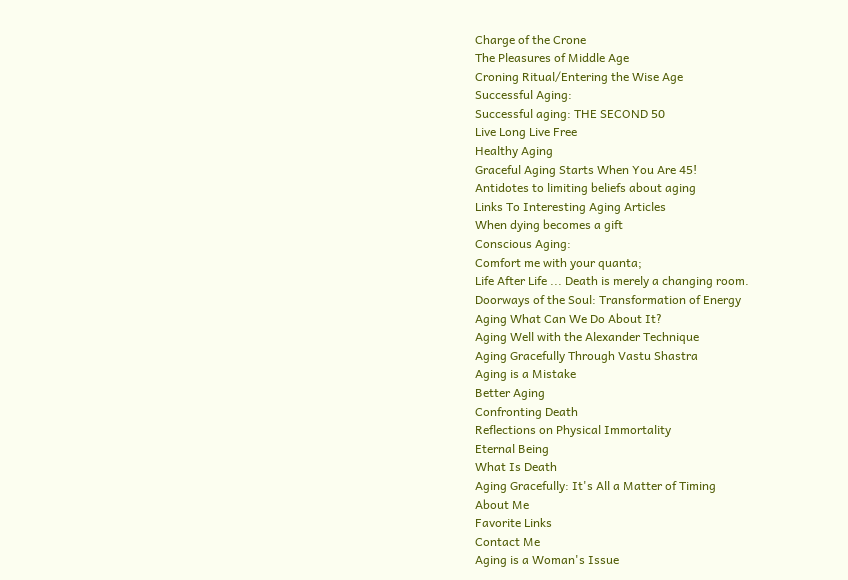Charge of the Crone
The Pleasures of Middle Age
Croning Ritual/Entering the Wise Age
Successful Aging:
Successful aging: THE SECOND 50
Live Long Live Free
Healthy Aging
Graceful Aging Starts When You Are 45!
Antidotes to limiting beliefs about aging
Links To Interesting Aging Articles
When dying becomes a gift
Conscious Aging:
Comfort me with your quanta;
Life After Life ... Death is merely a changing room.
Doorways of the Soul: Transformation of Energy
Aging What Can We Do About It?
Aging Well with the Alexander Technique
Aging Gracefully Through Vastu Shastra
Aging is a Mistake
Better Aging
Confronting Death
Reflections on Physical Immortality
Eternal Being
What Is Death
Aging Gracefully: It's All a Matter of Timing
About Me
Favorite Links
Contact Me
Aging is a Woman's Issue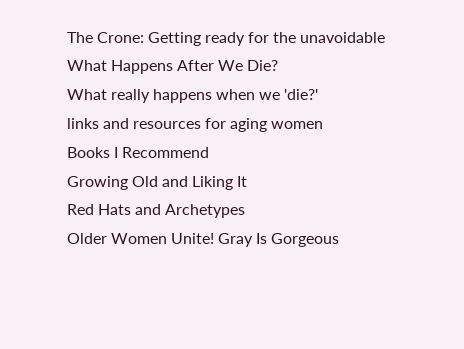The Crone: Getting ready for the unavoidable
What Happens After We Die?
What really happens when we 'die?'
links and resources for aging women
Books I Recommend
Growing Old and Liking It
Red Hats and Archetypes
Older Women Unite! Gray Is Gorgeous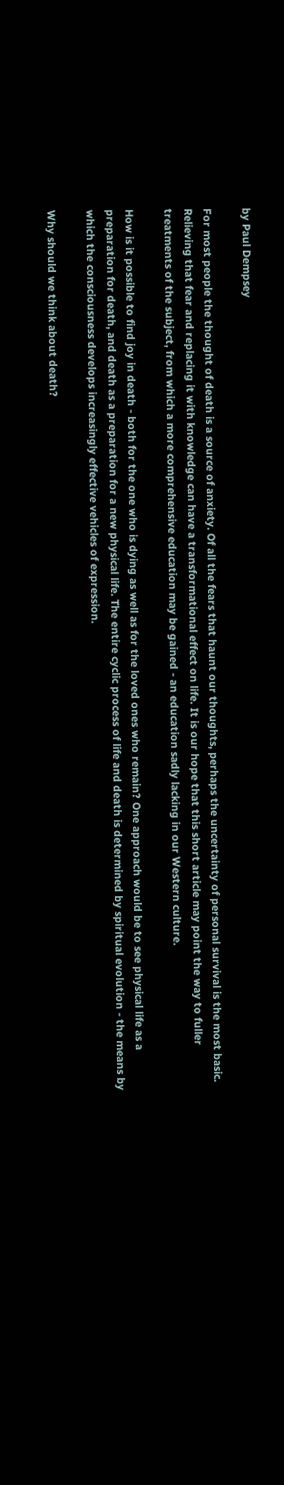by Paul Dempsey

For most people the thought of death is a source of anxiety. Of all the fears that haunt our thoughts, perhaps the uncertainty of personal survival is the most basic. Relieving that fear and replacing it with knowledge can have a transformational effect on life. It is our hope that this short article may point the way to fuller treatments of the subject, from which a more comprehensive education may be gained - an education sadly lacking in our Western culture.

How is it possible to find joy in death - both for the one who is dying as well as for the loved ones who remain? One approach would be to see physical life as a preparation for death, and death as a preparation for a new physical life. The entire cyclic process of life and death is determined by spiritual evolution - the means by which the consciousness develops increasingly effective vehicles of expression.

Why should we think about death?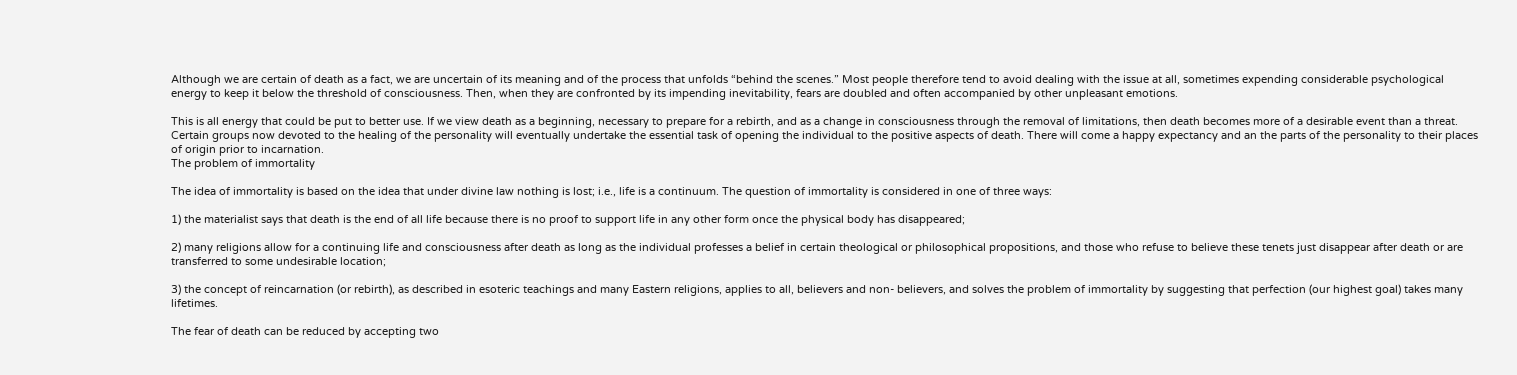Although we are certain of death as a fact, we are uncertain of its meaning and of the process that unfolds “behind the scenes.” Most people therefore tend to avoid dealing with the issue at all, sometimes expending considerable psychological energy to keep it below the threshold of consciousness. Then, when they are confronted by its impending inevitability, fears are doubled and often accompanied by other unpleasant emotions.

This is all energy that could be put to better use. If we view death as a beginning, necessary to prepare for a rebirth, and as a change in consciousness through the removal of limitations, then death becomes more of a desirable event than a threat. Certain groups now devoted to the healing of the personality will eventually undertake the essential task of opening the individual to the positive aspects of death. There will come a happy expectancy and an the parts of the personality to their places of origin prior to incarnation.
The problem of immortality

The idea of immortality is based on the idea that under divine law nothing is lost; i.e., life is a continuum. The question of immortality is considered in one of three ways:

1) the materialist says that death is the end of all life because there is no proof to support life in any other form once the physical body has disappeared;

2) many religions allow for a continuing life and consciousness after death as long as the individual professes a belief in certain theological or philosophical propositions, and those who refuse to believe these tenets just disappear after death or are transferred to some undesirable location;

3) the concept of reincarnation (or rebirth), as described in esoteric teachings and many Eastern religions, applies to all, believers and non- believers, and solves the problem of immortality by suggesting that perfection (our highest goal) takes many lifetimes.

The fear of death can be reduced by accepting two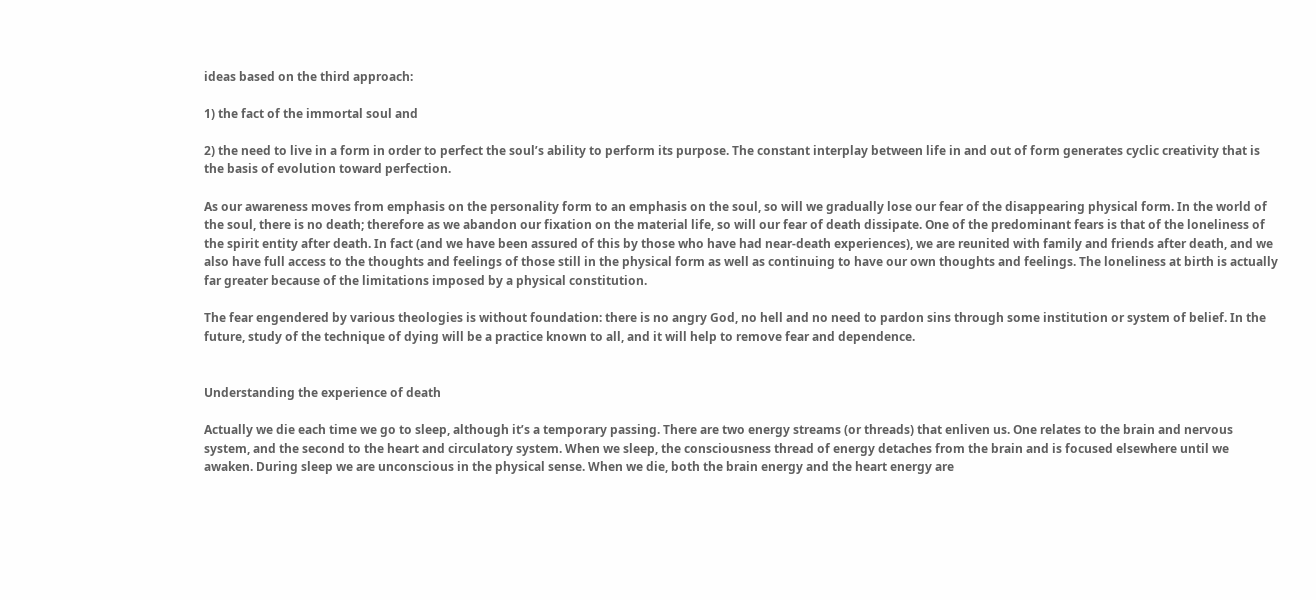ideas based on the third approach:

1) the fact of the immortal soul and

2) the need to live in a form in order to perfect the soul’s ability to perform its purpose. The constant interplay between life in and out of form generates cyclic creativity that is the basis of evolution toward perfection.

As our awareness moves from emphasis on the personality form to an emphasis on the soul, so will we gradually lose our fear of the disappearing physical form. In the world of the soul, there is no death; therefore as we abandon our fixation on the material life, so will our fear of death dissipate. One of the predominant fears is that of the loneliness of the spirit entity after death. In fact (and we have been assured of this by those who have had near-death experiences), we are reunited with family and friends after death, and we also have full access to the thoughts and feelings of those still in the physical form as well as continuing to have our own thoughts and feelings. The loneliness at birth is actually far greater because of the limitations imposed by a physical constitution.

The fear engendered by various theologies is without foundation: there is no angry God, no hell and no need to pardon sins through some institution or system of belief. In the future, study of the technique of dying will be a practice known to all, and it will help to remove fear and dependence.


Understanding the experience of death

Actually we die each time we go to sleep, although it’s a temporary passing. There are two energy streams (or threads) that enliven us. One relates to the brain and nervous system, and the second to the heart and circulatory system. When we sleep, the consciousness thread of energy detaches from the brain and is focused elsewhere until we awaken. During sleep we are unconscious in the physical sense. When we die, both the brain energy and the heart energy are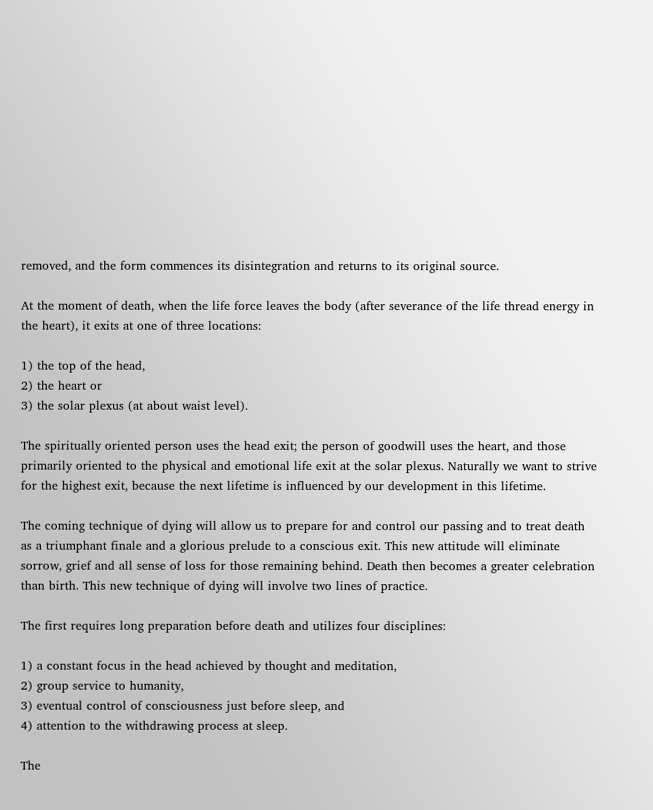removed, and the form commences its disintegration and returns to its original source.

At the moment of death, when the life force leaves the body (after severance of the life thread energy in the heart), it exits at one of three locations:

1) the top of the head,
2) the heart or
3) the solar plexus (at about waist level).

The spiritually oriented person uses the head exit; the person of goodwill uses the heart, and those primarily oriented to the physical and emotional life exit at the solar plexus. Naturally we want to strive for the highest exit, because the next lifetime is influenced by our development in this lifetime.

The coming technique of dying will allow us to prepare for and control our passing and to treat death as a triumphant finale and a glorious prelude to a conscious exit. This new attitude will eliminate sorrow, grief and all sense of loss for those remaining behind. Death then becomes a greater celebration than birth. This new technique of dying will involve two lines of practice.

The first requires long preparation before death and utilizes four disciplines:

1) a constant focus in the head achieved by thought and meditation,
2) group service to humanity,
3) eventual control of consciousness just before sleep, and
4) attention to the withdrawing process at sleep.

The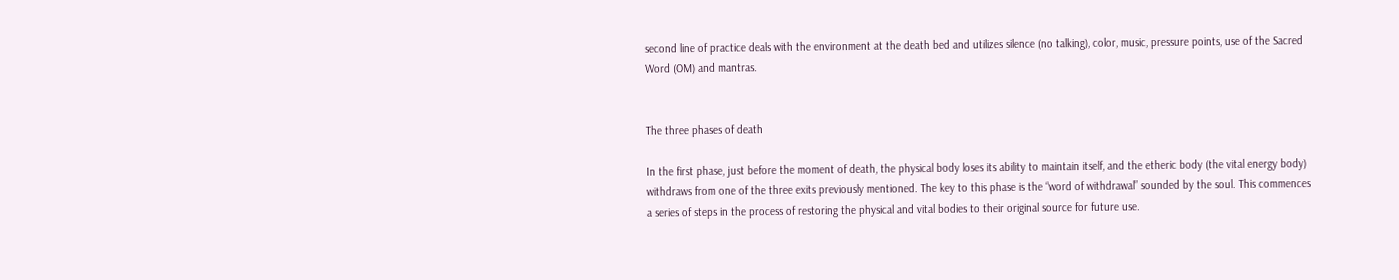second line of practice deals with the environment at the death bed and utilizes silence (no talking), color, music, pressure points, use of the Sacred Word (OM) and mantras.


The three phases of death

In the first phase, just before the moment of death, the physical body loses its ability to maintain itself, and the etheric body (the vital energy body) withdraws from one of the three exits previously mentioned. The key to this phase is the “word of withdrawal” sounded by the soul. This commences a series of steps in the process of restoring the physical and vital bodies to their original source for future use.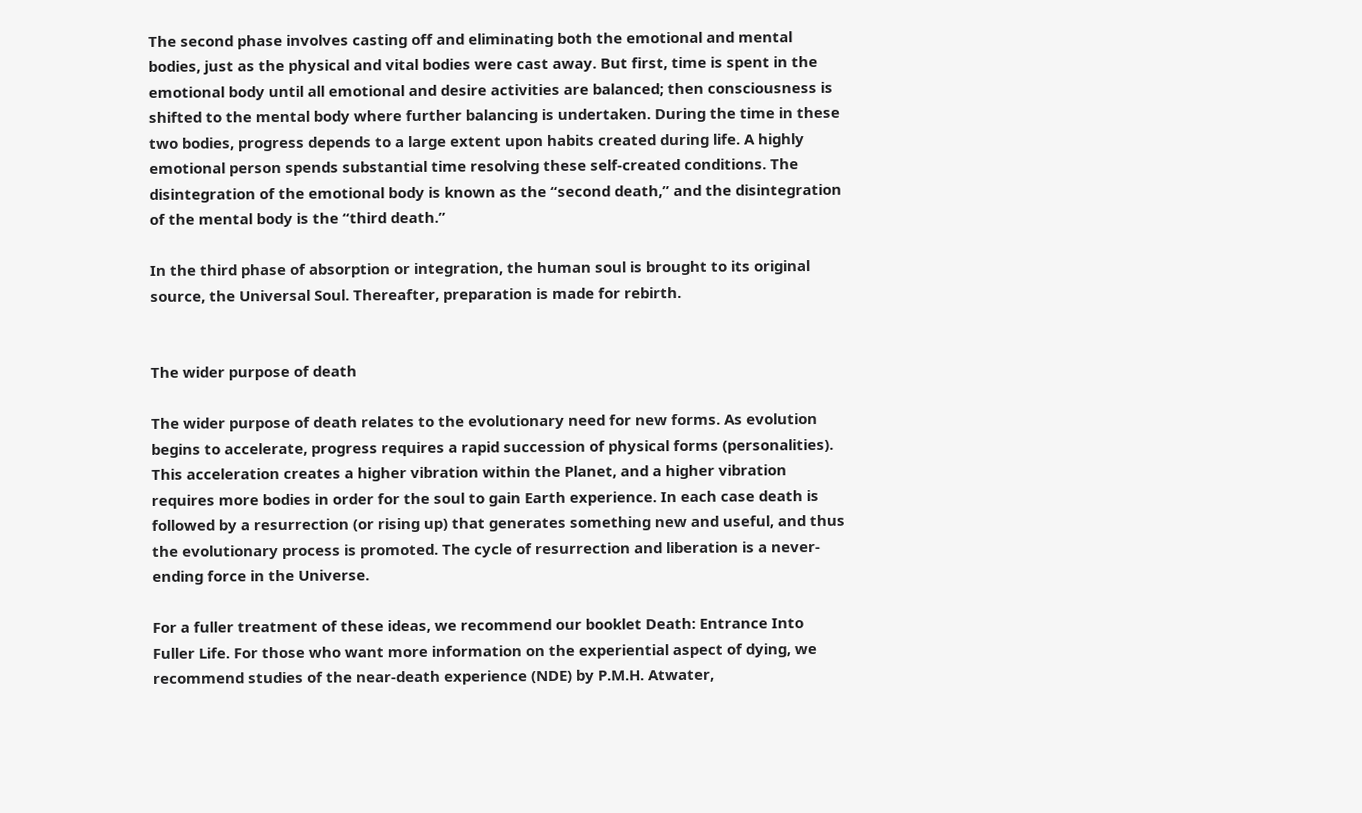The second phase involves casting off and eliminating both the emotional and mental bodies, just as the physical and vital bodies were cast away. But first, time is spent in the emotional body until all emotional and desire activities are balanced; then consciousness is shifted to the mental body where further balancing is undertaken. During the time in these two bodies, progress depends to a large extent upon habits created during life. A highly emotional person spends substantial time resolving these self-created conditions. The disintegration of the emotional body is known as the “second death,” and the disintegration of the mental body is the “third death.”

In the third phase of absorption or integration, the human soul is brought to its original source, the Universal Soul. Thereafter, preparation is made for rebirth.


The wider purpose of death

The wider purpose of death relates to the evolutionary need for new forms. As evolution begins to accelerate, progress requires a rapid succession of physical forms (personalities). This acceleration creates a higher vibration within the Planet, and a higher vibration requires more bodies in order for the soul to gain Earth experience. In each case death is followed by a resurrection (or rising up) that generates something new and useful, and thus the evolutionary process is promoted. The cycle of resurrection and liberation is a never-ending force in the Universe.

For a fuller treatment of these ideas, we recommend our booklet Death: Entrance Into Fuller Life. For those who want more information on the experiential aspect of dying, we recommend studies of the near-death experience (NDE) by P.M.H. Atwater,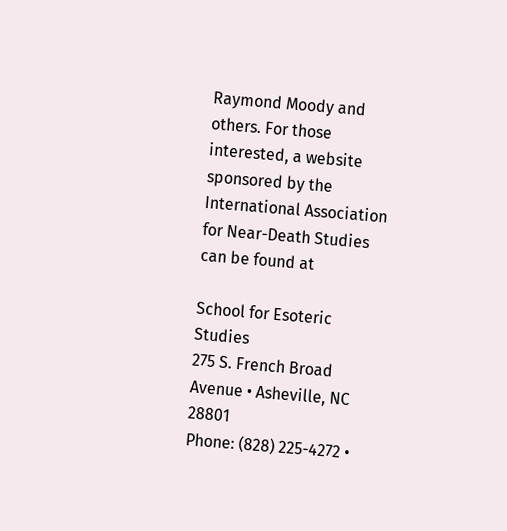Raymond Moody and others. For those interested, a website sponsored by the International Association for Near-Death Studies can be found at

School for Esoteric Studies
275 S. French Broad Avenue • Asheville, NC 28801
Phone: (828) 225-4272 •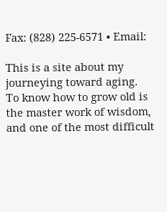Fax: (828) 225-6571 • Email:

This is a site about my journeying toward aging.
To know how to grow old is the master work of wisdom, and one of the most difficult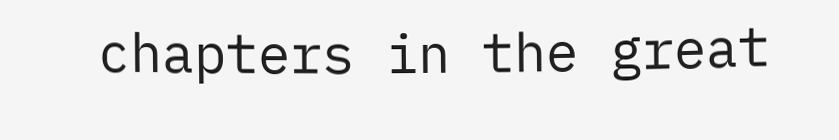chapters in the great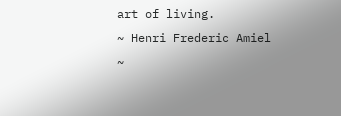art of living.
~ Henri Frederic Amiel ~